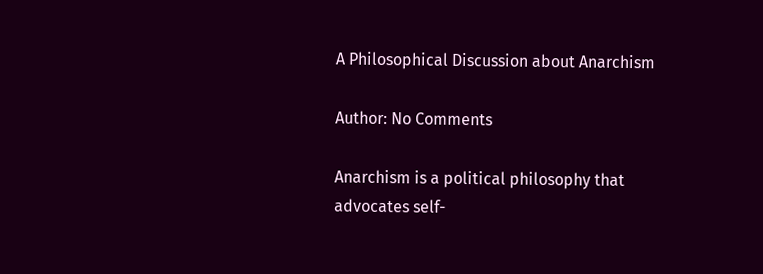A Philosophical Discussion about Anarchism

Author: No Comments

Anarchism is a political philosophy that advocates self-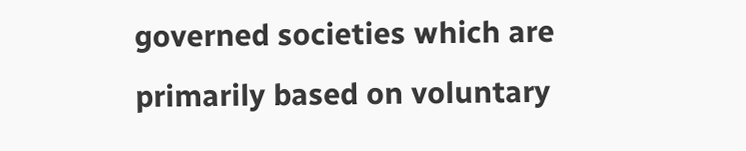governed societies which are primarily based on voluntary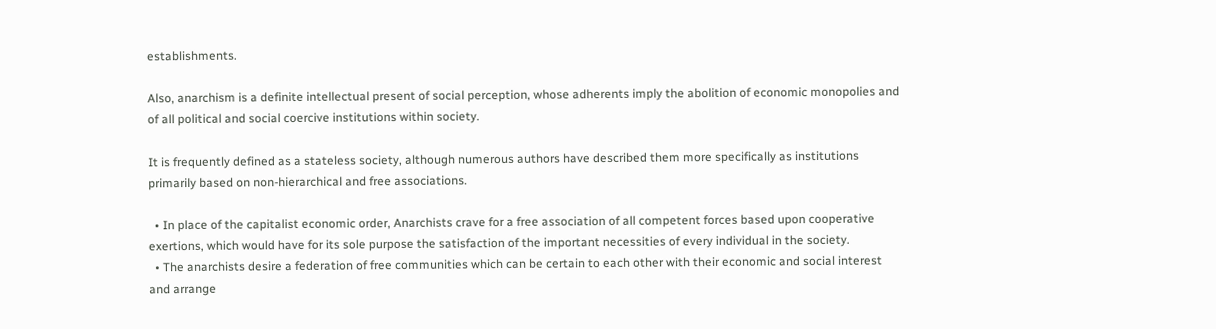establishments.

Also, anarchism is a definite intellectual present of social perception, whose adherents imply the abolition of economic monopolies and of all political and social coercive institutions within society.

It is frequently defined as a stateless society, although numerous authors have described them more specifically as institutions primarily based on non-hierarchical and free associations.

  • In place of the capitalist economic order, Anarchists crave for a free association of all competent forces based upon cooperative exertions, which would have for its sole purpose the satisfaction of the important necessities of every individual in the society.
  • The anarchists desire a federation of free communities which can be certain to each other with their economic and social interest and arrange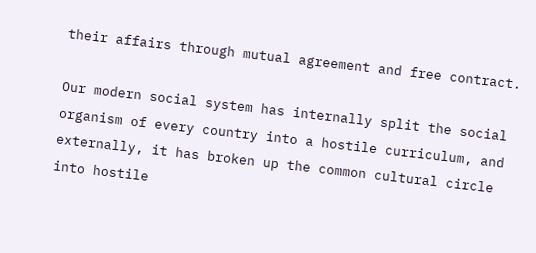their affairs through mutual agreement and free contract.

Our modern social system has internally split the social organism of every country into a hostile curriculum, and externally, it has broken up the common cultural circle into hostile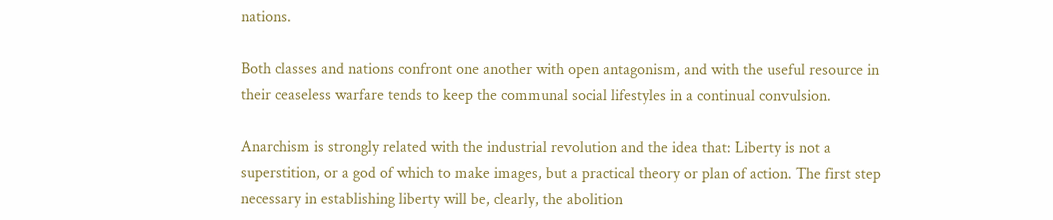nations.

Both classes and nations confront one another with open antagonism, and with the useful resource in their ceaseless warfare tends to keep the communal social lifestyles in a continual convulsion.

Anarchism is strongly related with the industrial revolution and the idea that: Liberty is not a superstition, or a god of which to make images, but a practical theory or plan of action. The first step necessary in establishing liberty will be, clearly, the abolition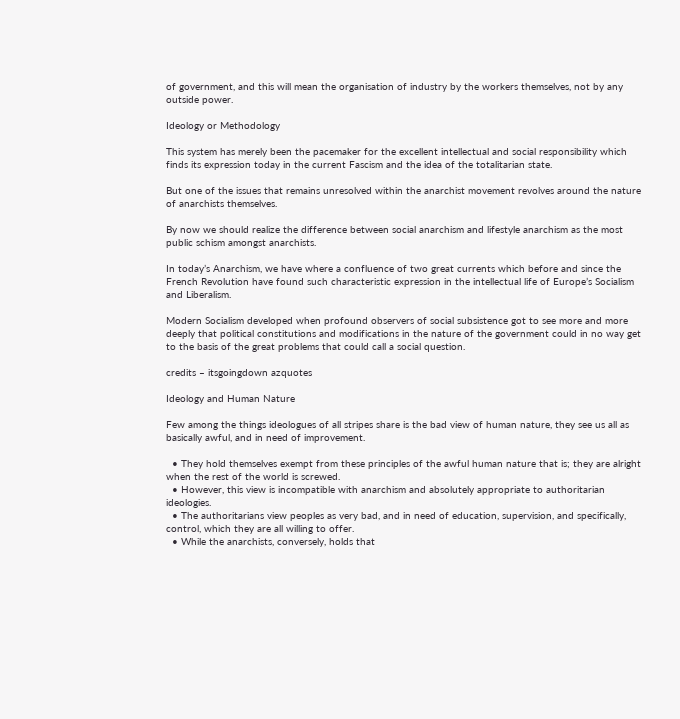of government, and this will mean the organisation of industry by the workers themselves, not by any outside power.

Ideology or Methodology

This system has merely been the pacemaker for the excellent intellectual and social responsibility which finds its expression today in the current Fascism and the idea of the totalitarian state.

But one of the issues that remains unresolved within the anarchist movement revolves around the nature of anarchists themselves.

By now we should realize the difference between social anarchism and lifestyle anarchism as the most public schism amongst anarchists.

In today’s Anarchism, we have where a confluence of two great currents which before and since the French Revolution have found such characteristic expression in the intellectual life of Europe’s Socialism and Liberalism.

Modern Socialism developed when profound observers of social subsistence got to see more and more deeply that political constitutions and modifications in the nature of the government could in no way get to the basis of the great problems that could call a social question.

credits – itsgoingdown azquotes

Ideology and Human Nature

Few among the things ideologues of all stripes share is the bad view of human nature, they see us all as basically awful, and in need of improvement.

  • They hold themselves exempt from these principles of the awful human nature that is; they are alright when the rest of the world is screwed.
  • However, this view is incompatible with anarchism and absolutely appropriate to authoritarian ideologies.
  • The authoritarians view peoples as very bad, and in need of education, supervision, and specifically, control, which they are all willing to offer.
  • While the anarchists, conversely, holds that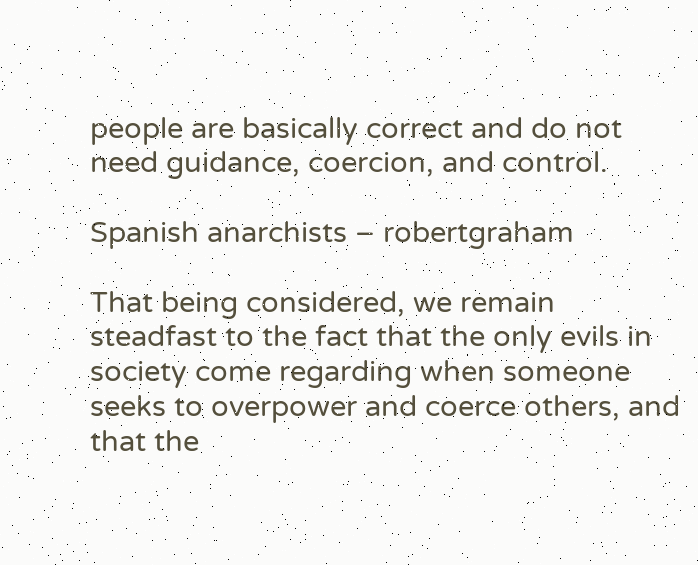people are basically correct and do not need guidance, coercion, and control.

Spanish anarchists – robertgraham

That being considered, we remain steadfast to the fact that the only evils in society come regarding when someone seeks to overpower and coerce others, and that the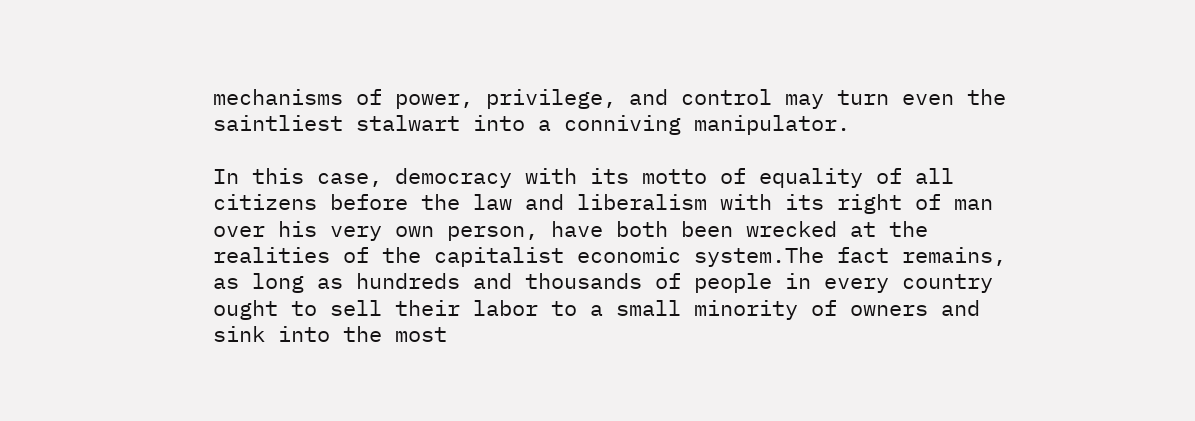mechanisms of power, privilege, and control may turn even the saintliest stalwart into a conniving manipulator.

In this case, democracy with its motto of equality of all citizens before the law and liberalism with its right of man over his very own person, have both been wrecked at the realities of the capitalist economic system.The fact remains, as long as hundreds and thousands of people in every country ought to sell their labor to a small minority of owners and sink into the most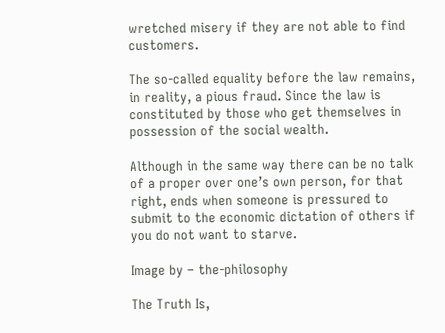wretched misery if they are not able to find customers.

The so-called equality before the law remains, in reality, a pious fraud. Since the law is constituted by those who get themselves in possession of the social wealth.

Although in the same way there can be no talk of a proper over one’s own person, for that right, ends when someone is pressured to submit to the economic dictation of others if you do not want to starve.

Image by – the-philosophy

The Truth Is,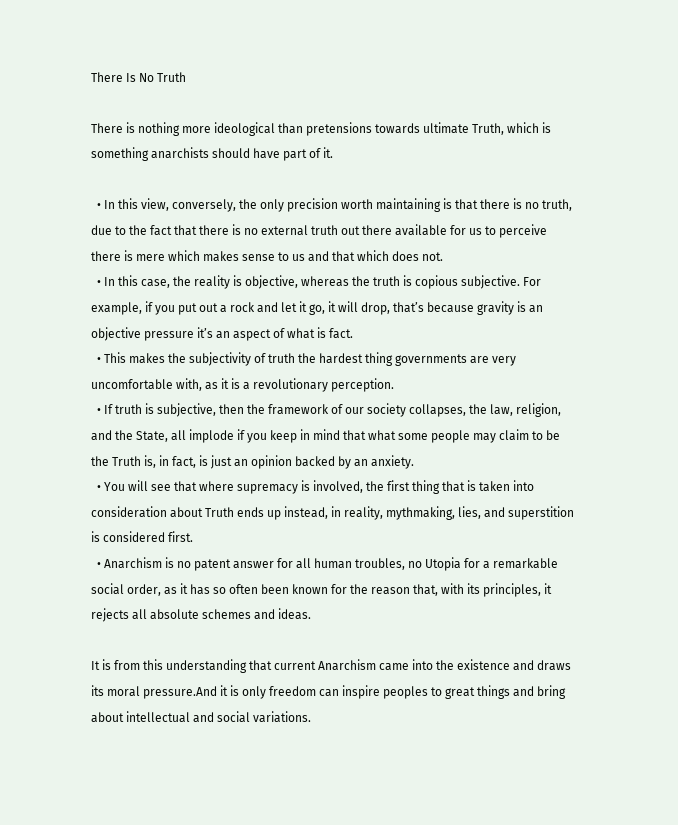There Is No Truth

There is nothing more ideological than pretensions towards ultimate Truth, which is something anarchists should have part of it.

  • In this view, conversely, the only precision worth maintaining is that there is no truth, due to the fact that there is no external truth out there available for us to perceive there is mere which makes sense to us and that which does not.
  • In this case, the reality is objective, whereas the truth is copious subjective. For example, if you put out a rock and let it go, it will drop, that’s because gravity is an objective pressure it’s an aspect of what is fact.
  • This makes the subjectivity of truth the hardest thing governments are very uncomfortable with, as it is a revolutionary perception.
  • If truth is subjective, then the framework of our society collapses, the law, religion, and the State, all implode if you keep in mind that what some people may claim to be the Truth is, in fact, is just an opinion backed by an anxiety.
  • You will see that where supremacy is involved, the first thing that is taken into consideration about Truth ends up instead, in reality, mythmaking, lies, and superstition is considered first.
  • Anarchism is no patent answer for all human troubles, no Utopia for a remarkable social order, as it has so often been known for the reason that, with its principles, it rejects all absolute schemes and ideas.

It is from this understanding that current Anarchism came into the existence and draws its moral pressure.And it is only freedom can inspire peoples to great things and bring about intellectual and social variations.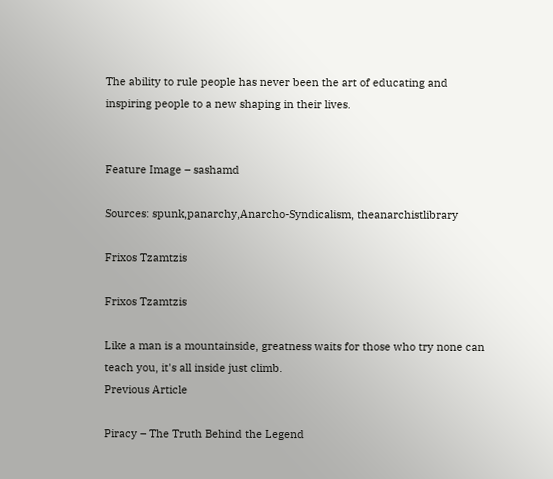The ability to rule people has never been the art of educating and inspiring people to a new shaping in their lives.


Feature Image – sashamd

Sources: spunk,panarchy,Anarcho-Syndicalism, theanarchistlibrary

Frixos Tzamtzis

Frixos Tzamtzis

Like a man is a mountainside, greatness waits for those who try none can teach you, it's all inside just climb.
Previous Article

Piracy – The Truth Behind the Legend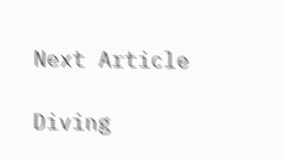Next Article

Diving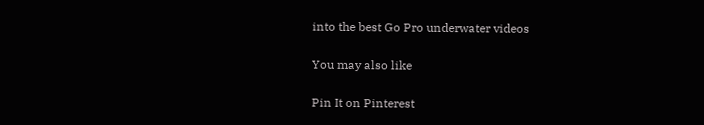into the best Go Pro underwater videos

You may also like

Pin It on Pinterest